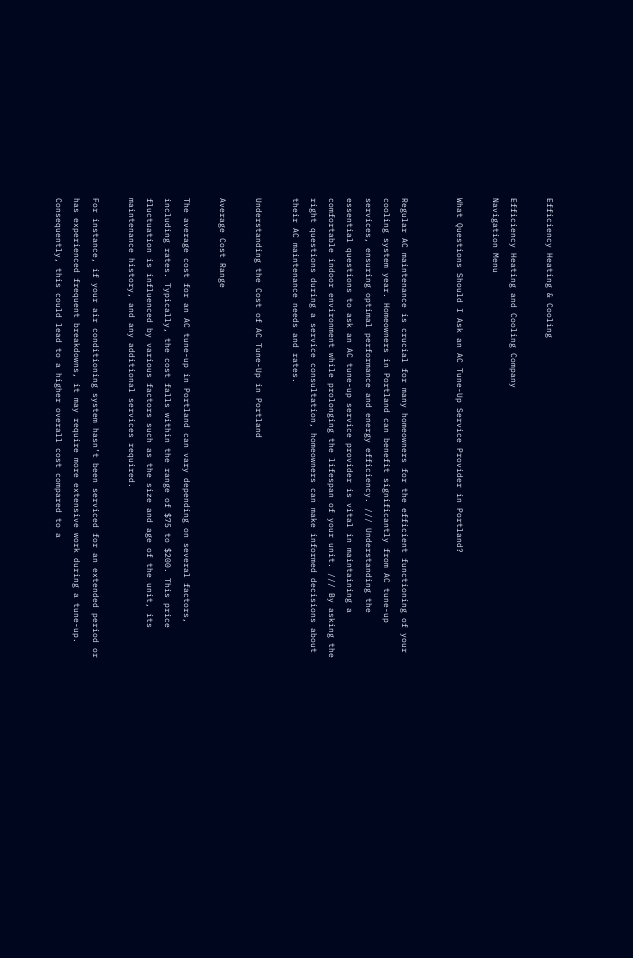Efficiency Heating & Cooling

Efficiency Heating and Cooling Company
Navigation Menu

What Questions Should I Ask an AC Tune-Up Service Provider in Portland?


Regular AC maintenance is crucial for many homeowners for the efficient functioning of your cooling system year. Homeowners in Portland can benefit significantly from AC tune-up services, ensuring optimal performance and energy efficiency. /// Understanding the essential questions to ask an AC tune-up service provider is vital in maintaining a comfortable indoor environment while prolonging the lifespan of your unit. /// By asking the right questions during a service consultation, homeowners can make informed decisions about their AC maintenance needs and rates.

Understanding the Cost of AC Tune-Up in Portland

Average Cost Range

The average cost for an AC tune-up in Portland can vary depending on several factors, including rates. Typically, the cost falls within the range of $75 to $200. This price fluctuation is influenced by various factors such as the size and age of the unit, its maintenance history, and any additional services required.

For instance, if your air conditioning system hasn’t been serviced for an extended period or has experienced frequent breakdowns, it may require more extensive work during a tune-up. Consequently, this could lead to a higher overall cost compared to a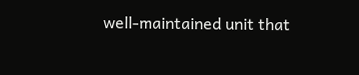well-maintained unit that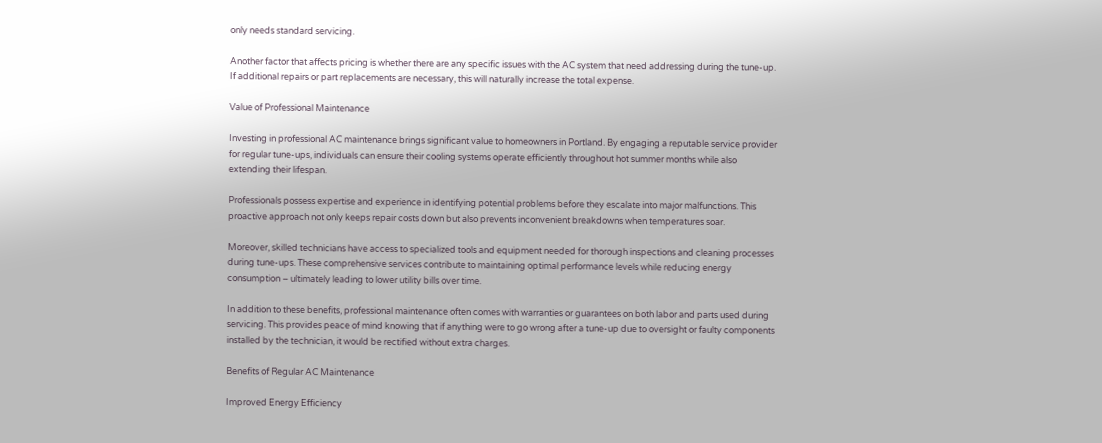only needs standard servicing.

Another factor that affects pricing is whether there are any specific issues with the AC system that need addressing during the tune-up. If additional repairs or part replacements are necessary, this will naturally increase the total expense.

Value of Professional Maintenance

Investing in professional AC maintenance brings significant value to homeowners in Portland. By engaging a reputable service provider for regular tune-ups, individuals can ensure their cooling systems operate efficiently throughout hot summer months while also extending their lifespan.

Professionals possess expertise and experience in identifying potential problems before they escalate into major malfunctions. This proactive approach not only keeps repair costs down but also prevents inconvenient breakdowns when temperatures soar.

Moreover, skilled technicians have access to specialized tools and equipment needed for thorough inspections and cleaning processes during tune-ups. These comprehensive services contribute to maintaining optimal performance levels while reducing energy consumption – ultimately leading to lower utility bills over time.

In addition to these benefits, professional maintenance often comes with warranties or guarantees on both labor and parts used during servicing. This provides peace of mind knowing that if anything were to go wrong after a tune-up due to oversight or faulty components installed by the technician, it would be rectified without extra charges.

Benefits of Regular AC Maintenance

Improved Energy Efficiency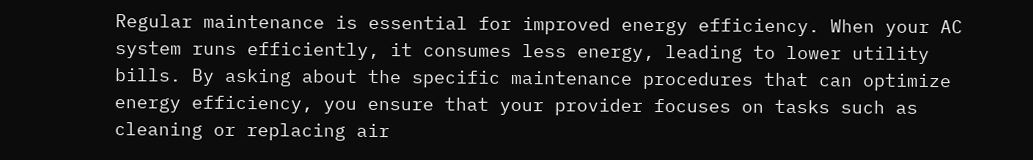Regular maintenance is essential for improved energy efficiency. When your AC system runs efficiently, it consumes less energy, leading to lower utility bills. By asking about the specific maintenance procedures that can optimize energy efficiency, you ensure that your provider focuses on tasks such as cleaning or replacing air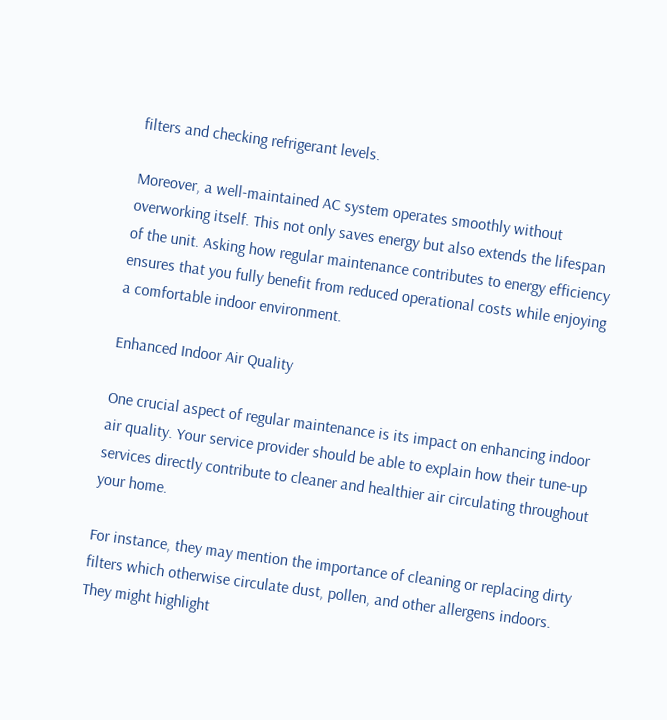filters and checking refrigerant levels.

Moreover, a well-maintained AC system operates smoothly without overworking itself. This not only saves energy but also extends the lifespan of the unit. Asking how regular maintenance contributes to energy efficiency ensures that you fully benefit from reduced operational costs while enjoying a comfortable indoor environment.

Enhanced Indoor Air Quality

One crucial aspect of regular maintenance is its impact on enhancing indoor air quality. Your service provider should be able to explain how their tune-up services directly contribute to cleaner and healthier air circulating throughout your home.

For instance, they may mention the importance of cleaning or replacing dirty filters which otherwise circulate dust, pollen, and other allergens indoors. They might highlight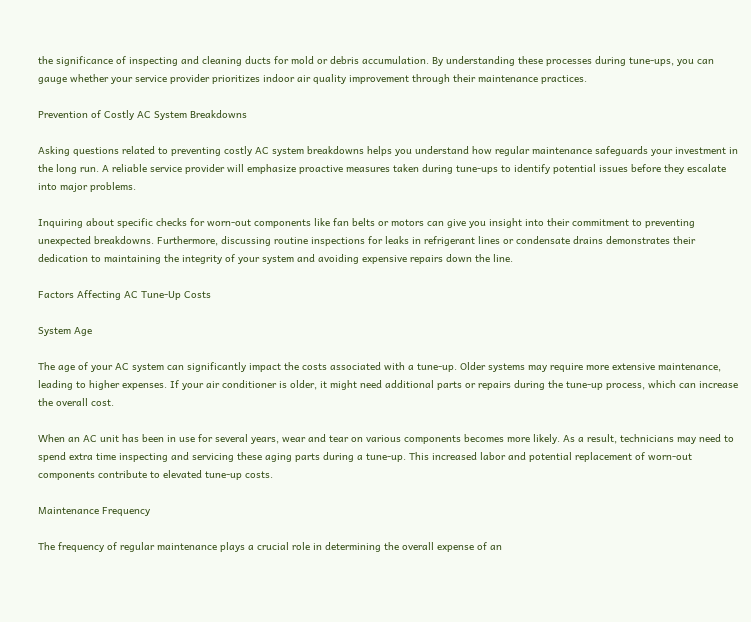the significance of inspecting and cleaning ducts for mold or debris accumulation. By understanding these processes during tune-ups, you can gauge whether your service provider prioritizes indoor air quality improvement through their maintenance practices.

Prevention of Costly AC System Breakdowns

Asking questions related to preventing costly AC system breakdowns helps you understand how regular maintenance safeguards your investment in the long run. A reliable service provider will emphasize proactive measures taken during tune-ups to identify potential issues before they escalate into major problems.

Inquiring about specific checks for worn-out components like fan belts or motors can give you insight into their commitment to preventing unexpected breakdowns. Furthermore, discussing routine inspections for leaks in refrigerant lines or condensate drains demonstrates their dedication to maintaining the integrity of your system and avoiding expensive repairs down the line.

Factors Affecting AC Tune-Up Costs

System Age

The age of your AC system can significantly impact the costs associated with a tune-up. Older systems may require more extensive maintenance, leading to higher expenses. If your air conditioner is older, it might need additional parts or repairs during the tune-up process, which can increase the overall cost.

When an AC unit has been in use for several years, wear and tear on various components becomes more likely. As a result, technicians may need to spend extra time inspecting and servicing these aging parts during a tune-up. This increased labor and potential replacement of worn-out components contribute to elevated tune-up costs.

Maintenance Frequency

The frequency of regular maintenance plays a crucial role in determining the overall expense of an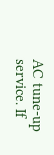AC tune-up service. If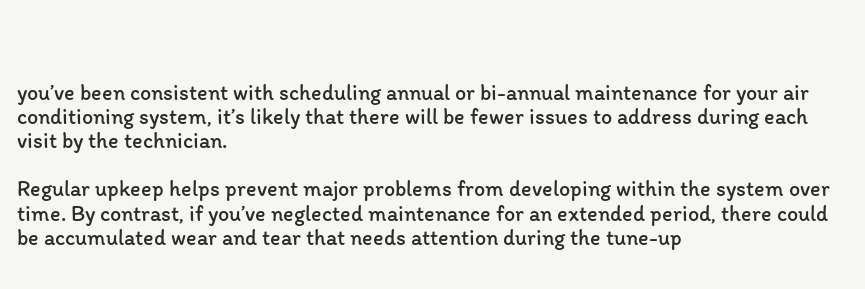you’ve been consistent with scheduling annual or bi-annual maintenance for your air conditioning system, it’s likely that there will be fewer issues to address during each visit by the technician.

Regular upkeep helps prevent major problems from developing within the system over time. By contrast, if you’ve neglected maintenance for an extended period, there could be accumulated wear and tear that needs attention during the tune-up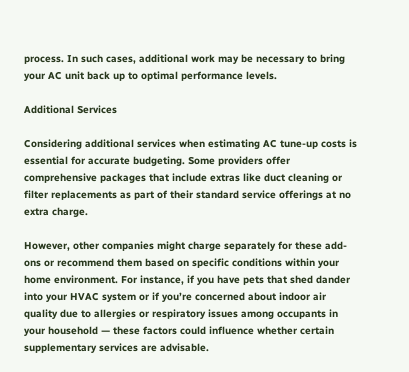process. In such cases, additional work may be necessary to bring your AC unit back up to optimal performance levels.

Additional Services

Considering additional services when estimating AC tune-up costs is essential for accurate budgeting. Some providers offer comprehensive packages that include extras like duct cleaning or filter replacements as part of their standard service offerings at no extra charge.

However, other companies might charge separately for these add-ons or recommend them based on specific conditions within your home environment. For instance, if you have pets that shed dander into your HVAC system or if you’re concerned about indoor air quality due to allergies or respiratory issues among occupants in your household — these factors could influence whether certain supplementary services are advisable.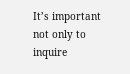It’s important not only to inquire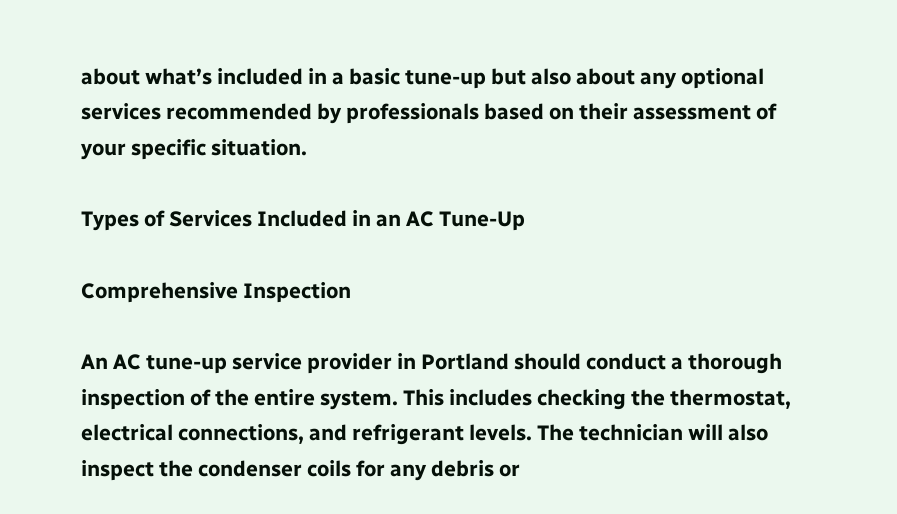about what’s included in a basic tune-up but also about any optional services recommended by professionals based on their assessment of your specific situation.

Types of Services Included in an AC Tune-Up

Comprehensive Inspection

An AC tune-up service provider in Portland should conduct a thorough inspection of the entire system. This includes checking the thermostat, electrical connections, and refrigerant levels. The technician will also inspect the condenser coils for any debris or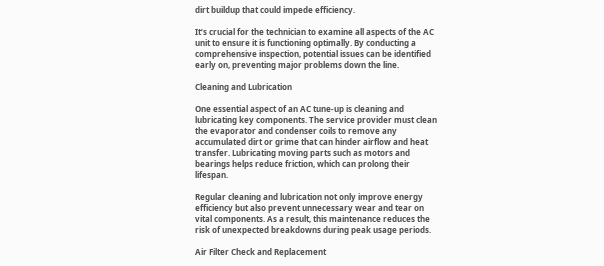dirt buildup that could impede efficiency.

It’s crucial for the technician to examine all aspects of the AC unit to ensure it is functioning optimally. By conducting a comprehensive inspection, potential issues can be identified early on, preventing major problems down the line.

Cleaning and Lubrication

One essential aspect of an AC tune-up is cleaning and lubricating key components. The service provider must clean the evaporator and condenser coils to remove any accumulated dirt or grime that can hinder airflow and heat transfer. Lubricating moving parts such as motors and bearings helps reduce friction, which can prolong their lifespan.

Regular cleaning and lubrication not only improve energy efficiency but also prevent unnecessary wear and tear on vital components. As a result, this maintenance reduces the risk of unexpected breakdowns during peak usage periods.

Air Filter Check and Replacement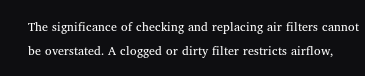The significance of checking and replacing air filters cannot be overstated. A clogged or dirty filter restricts airflow,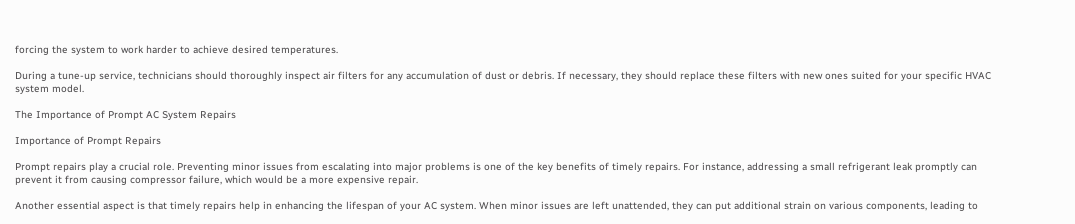forcing the system to work harder to achieve desired temperatures.

During a tune-up service, technicians should thoroughly inspect air filters for any accumulation of dust or debris. If necessary, they should replace these filters with new ones suited for your specific HVAC system model.

The Importance of Prompt AC System Repairs

Importance of Prompt Repairs

Prompt repairs play a crucial role. Preventing minor issues from escalating into major problems is one of the key benefits of timely repairs. For instance, addressing a small refrigerant leak promptly can prevent it from causing compressor failure, which would be a more expensive repair.

Another essential aspect is that timely repairs help in enhancing the lifespan of your AC system. When minor issues are left unattended, they can put additional strain on various components, leading to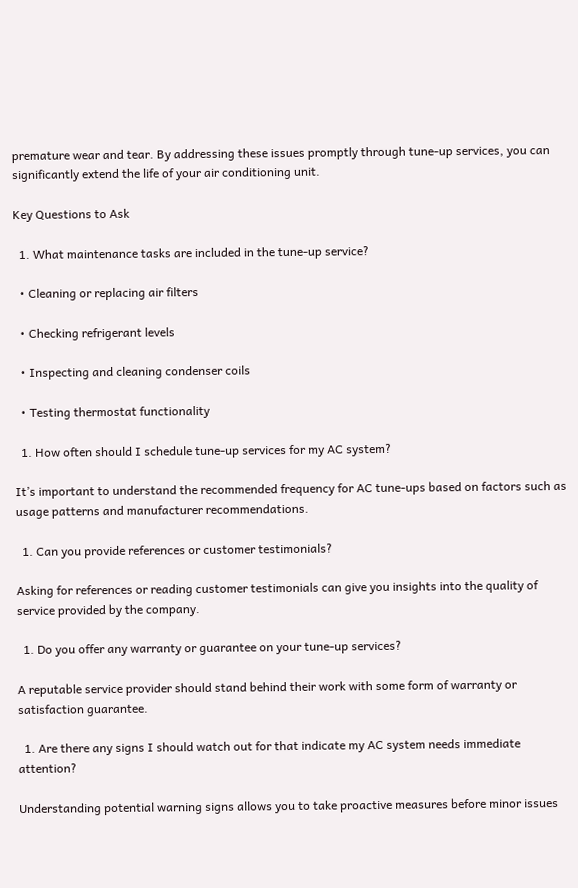premature wear and tear. By addressing these issues promptly through tune-up services, you can significantly extend the life of your air conditioning unit.

Key Questions to Ask

  1. What maintenance tasks are included in the tune-up service?

  • Cleaning or replacing air filters

  • Checking refrigerant levels

  • Inspecting and cleaning condenser coils

  • Testing thermostat functionality

  1. How often should I schedule tune-up services for my AC system?

It’s important to understand the recommended frequency for AC tune-ups based on factors such as usage patterns and manufacturer recommendations.

  1. Can you provide references or customer testimonials?

Asking for references or reading customer testimonials can give you insights into the quality of service provided by the company.

  1. Do you offer any warranty or guarantee on your tune-up services?

A reputable service provider should stand behind their work with some form of warranty or satisfaction guarantee.

  1. Are there any signs I should watch out for that indicate my AC system needs immediate attention?

Understanding potential warning signs allows you to take proactive measures before minor issues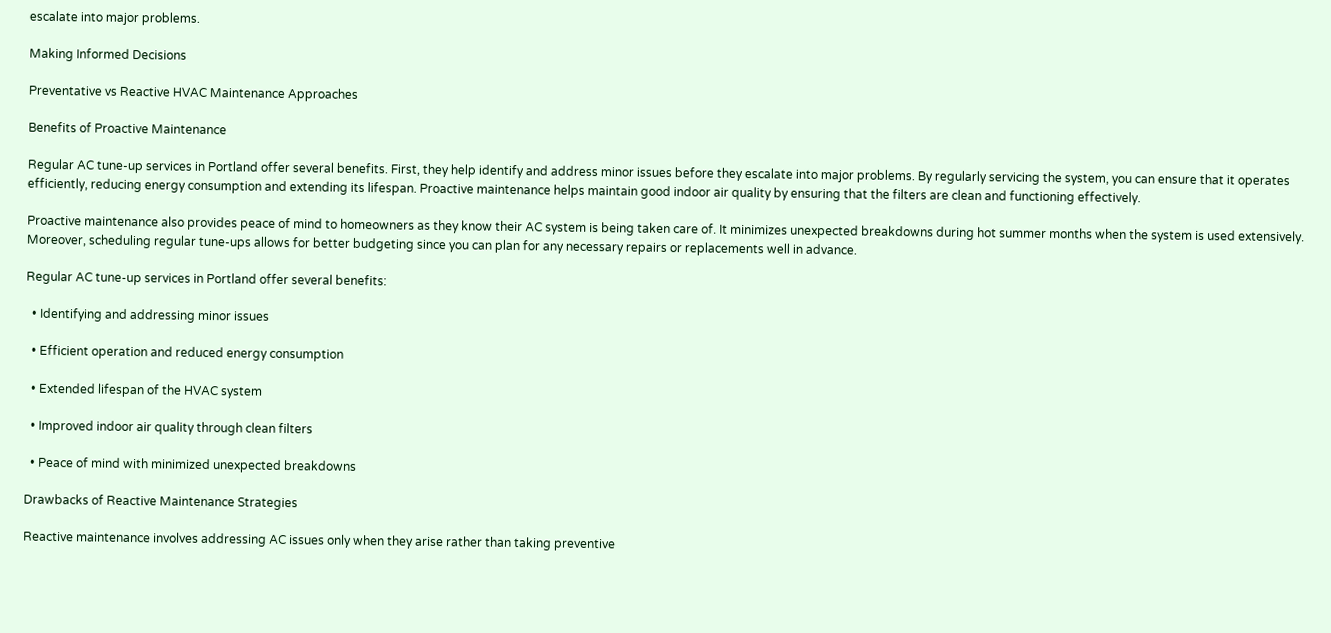escalate into major problems.

Making Informed Decisions

Preventative vs Reactive HVAC Maintenance Approaches

Benefits of Proactive Maintenance

Regular AC tune-up services in Portland offer several benefits. First, they help identify and address minor issues before they escalate into major problems. By regularly servicing the system, you can ensure that it operates efficiently, reducing energy consumption and extending its lifespan. Proactive maintenance helps maintain good indoor air quality by ensuring that the filters are clean and functioning effectively.

Proactive maintenance also provides peace of mind to homeowners as they know their AC system is being taken care of. It minimizes unexpected breakdowns during hot summer months when the system is used extensively. Moreover, scheduling regular tune-ups allows for better budgeting since you can plan for any necessary repairs or replacements well in advance.

Regular AC tune-up services in Portland offer several benefits:

  • Identifying and addressing minor issues

  • Efficient operation and reduced energy consumption

  • Extended lifespan of the HVAC system

  • Improved indoor air quality through clean filters

  • Peace of mind with minimized unexpected breakdowns

Drawbacks of Reactive Maintenance Strategies

Reactive maintenance involves addressing AC issues only when they arise rather than taking preventive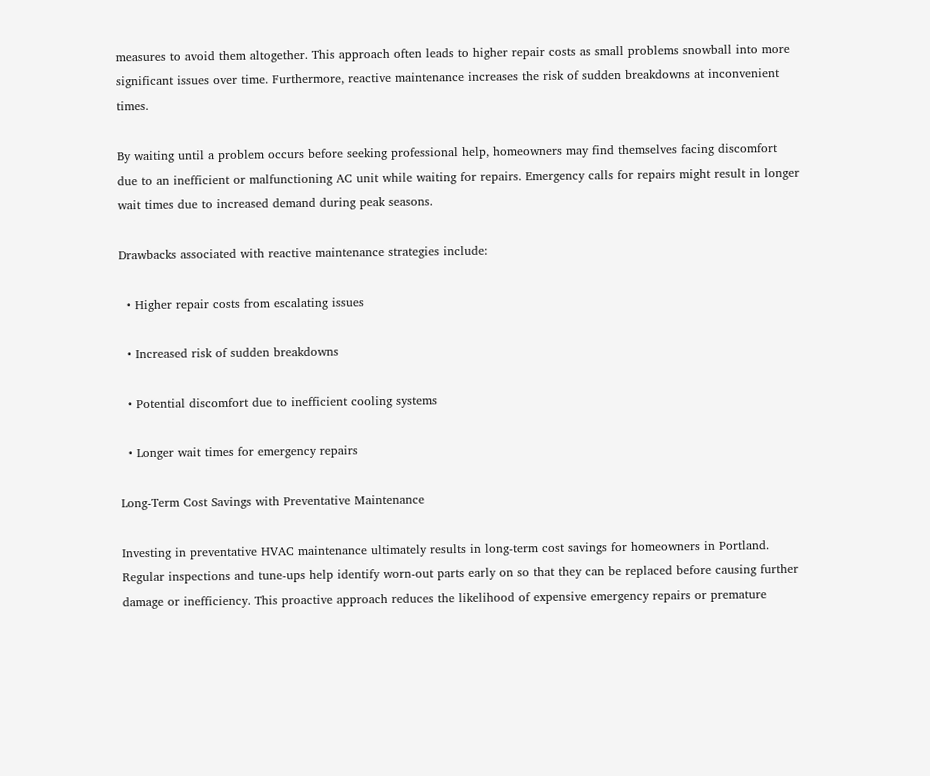measures to avoid them altogether. This approach often leads to higher repair costs as small problems snowball into more significant issues over time. Furthermore, reactive maintenance increases the risk of sudden breakdowns at inconvenient times.

By waiting until a problem occurs before seeking professional help, homeowners may find themselves facing discomfort due to an inefficient or malfunctioning AC unit while waiting for repairs. Emergency calls for repairs might result in longer wait times due to increased demand during peak seasons.

Drawbacks associated with reactive maintenance strategies include:

  • Higher repair costs from escalating issues

  • Increased risk of sudden breakdowns

  • Potential discomfort due to inefficient cooling systems

  • Longer wait times for emergency repairs

Long-Term Cost Savings with Preventative Maintenance

Investing in preventative HVAC maintenance ultimately results in long-term cost savings for homeowners in Portland. Regular inspections and tune-ups help identify worn-out parts early on so that they can be replaced before causing further damage or inefficiency. This proactive approach reduces the likelihood of expensive emergency repairs or premature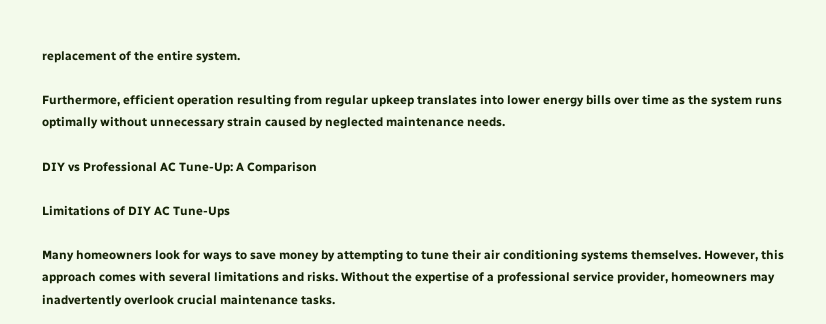replacement of the entire system.

Furthermore, efficient operation resulting from regular upkeep translates into lower energy bills over time as the system runs optimally without unnecessary strain caused by neglected maintenance needs.

DIY vs Professional AC Tune-Up: A Comparison

Limitations of DIY AC Tune-Ups

Many homeowners look for ways to save money by attempting to tune their air conditioning systems themselves. However, this approach comes with several limitations and risks. Without the expertise of a professional service provider, homeowners may inadvertently overlook crucial maintenance tasks.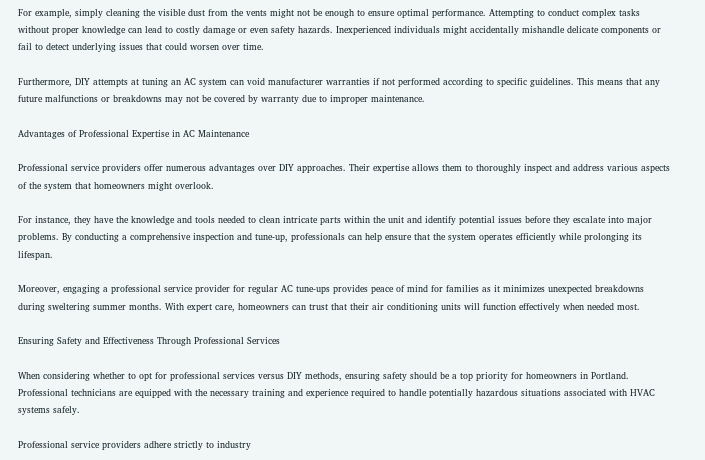For example, simply cleaning the visible dust from the vents might not be enough to ensure optimal performance. Attempting to conduct complex tasks without proper knowledge can lead to costly damage or even safety hazards. Inexperienced individuals might accidentally mishandle delicate components or fail to detect underlying issues that could worsen over time.

Furthermore, DIY attempts at tuning an AC system can void manufacturer warranties if not performed according to specific guidelines. This means that any future malfunctions or breakdowns may not be covered by warranty due to improper maintenance.

Advantages of Professional Expertise in AC Maintenance

Professional service providers offer numerous advantages over DIY approaches. Their expertise allows them to thoroughly inspect and address various aspects of the system that homeowners might overlook.

For instance, they have the knowledge and tools needed to clean intricate parts within the unit and identify potential issues before they escalate into major problems. By conducting a comprehensive inspection and tune-up, professionals can help ensure that the system operates efficiently while prolonging its lifespan.

Moreover, engaging a professional service provider for regular AC tune-ups provides peace of mind for families as it minimizes unexpected breakdowns during sweltering summer months. With expert care, homeowners can trust that their air conditioning units will function effectively when needed most.

Ensuring Safety and Effectiveness Through Professional Services

When considering whether to opt for professional services versus DIY methods, ensuring safety should be a top priority for homeowners in Portland. Professional technicians are equipped with the necessary training and experience required to handle potentially hazardous situations associated with HVAC systems safely.

Professional service providers adhere strictly to industry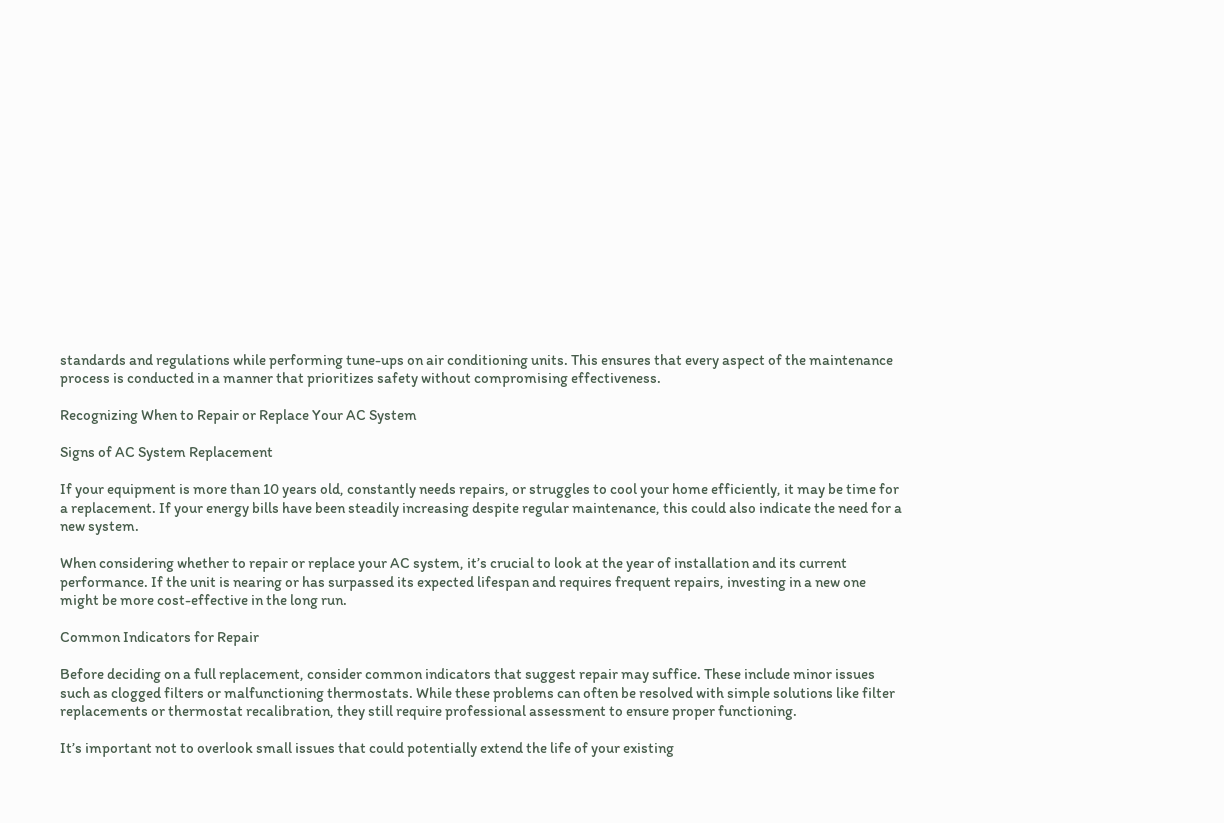standards and regulations while performing tune-ups on air conditioning units. This ensures that every aspect of the maintenance process is conducted in a manner that prioritizes safety without compromising effectiveness.

Recognizing When to Repair or Replace Your AC System

Signs of AC System Replacement

If your equipment is more than 10 years old, constantly needs repairs, or struggles to cool your home efficiently, it may be time for a replacement. If your energy bills have been steadily increasing despite regular maintenance, this could also indicate the need for a new system.

When considering whether to repair or replace your AC system, it’s crucial to look at the year of installation and its current performance. If the unit is nearing or has surpassed its expected lifespan and requires frequent repairs, investing in a new one might be more cost-effective in the long run.

Common Indicators for Repair

Before deciding on a full replacement, consider common indicators that suggest repair may suffice. These include minor issues such as clogged filters or malfunctioning thermostats. While these problems can often be resolved with simple solutions like filter replacements or thermostat recalibration, they still require professional assessment to ensure proper functioning.

It’s important not to overlook small issues that could potentially extend the life of your existing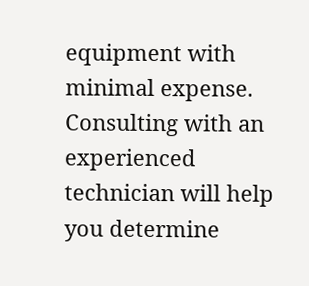equipment with minimal expense. Consulting with an experienced technician will help you determine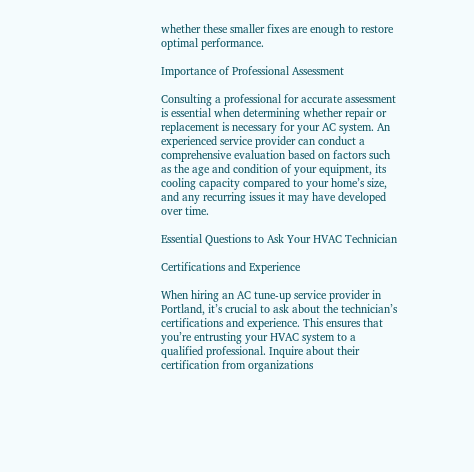whether these smaller fixes are enough to restore optimal performance.

Importance of Professional Assessment

Consulting a professional for accurate assessment is essential when determining whether repair or replacement is necessary for your AC system. An experienced service provider can conduct a comprehensive evaluation based on factors such as the age and condition of your equipment, its cooling capacity compared to your home’s size, and any recurring issues it may have developed over time.

Essential Questions to Ask Your HVAC Technician

Certifications and Experience

When hiring an AC tune-up service provider in Portland, it’s crucial to ask about the technician’s certifications and experience. This ensures that you’re entrusting your HVAC system to a qualified professional. Inquire about their certification from organizations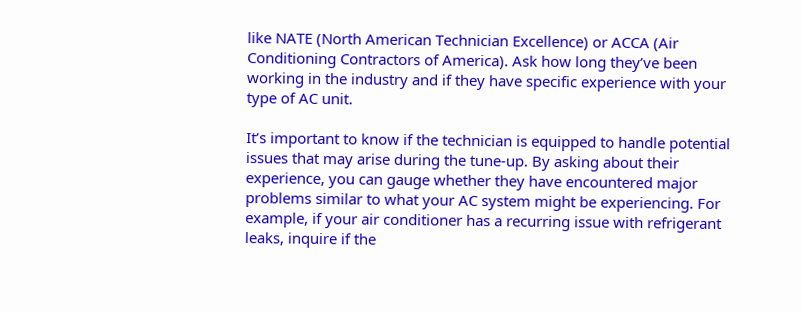like NATE (North American Technician Excellence) or ACCA (Air Conditioning Contractors of America). Ask how long they’ve been working in the industry and if they have specific experience with your type of AC unit.

It’s important to know if the technician is equipped to handle potential issues that may arise during the tune-up. By asking about their experience, you can gauge whether they have encountered major problems similar to what your AC system might be experiencing. For example, if your air conditioner has a recurring issue with refrigerant leaks, inquire if the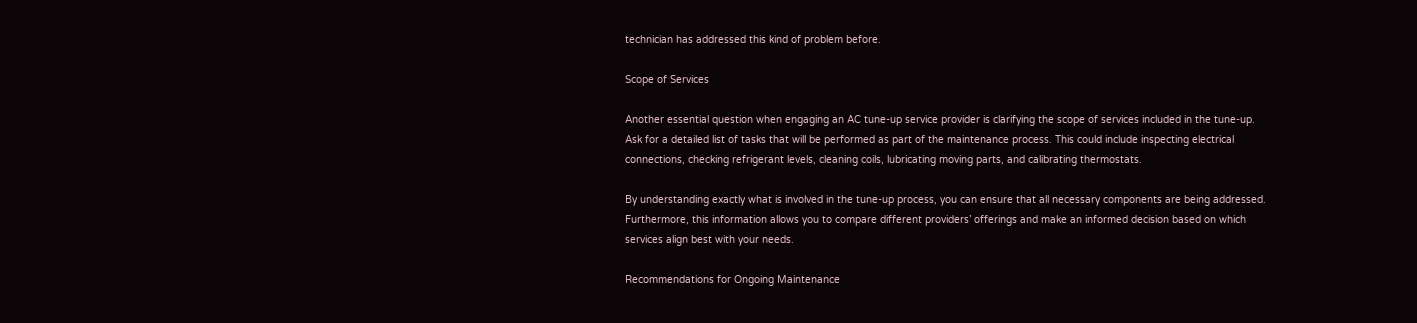technician has addressed this kind of problem before.

Scope of Services

Another essential question when engaging an AC tune-up service provider is clarifying the scope of services included in the tune-up. Ask for a detailed list of tasks that will be performed as part of the maintenance process. This could include inspecting electrical connections, checking refrigerant levels, cleaning coils, lubricating moving parts, and calibrating thermostats.

By understanding exactly what is involved in the tune-up process, you can ensure that all necessary components are being addressed. Furthermore, this information allows you to compare different providers’ offerings and make an informed decision based on which services align best with your needs.

Recommendations for Ongoing Maintenance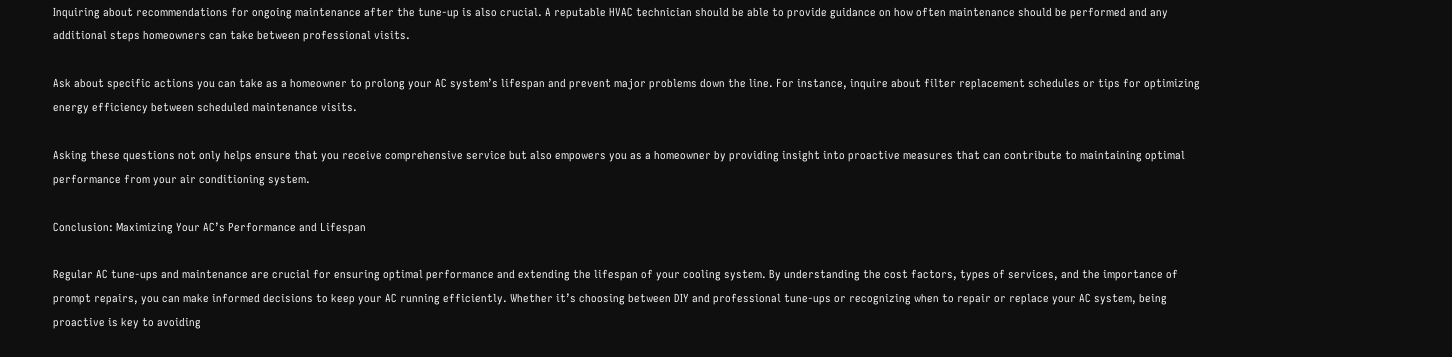Inquiring about recommendations for ongoing maintenance after the tune-up is also crucial. A reputable HVAC technician should be able to provide guidance on how often maintenance should be performed and any additional steps homeowners can take between professional visits.

Ask about specific actions you can take as a homeowner to prolong your AC system’s lifespan and prevent major problems down the line. For instance, inquire about filter replacement schedules or tips for optimizing energy efficiency between scheduled maintenance visits.

Asking these questions not only helps ensure that you receive comprehensive service but also empowers you as a homeowner by providing insight into proactive measures that can contribute to maintaining optimal performance from your air conditioning system.

Conclusion: Maximizing Your AC’s Performance and Lifespan

Regular AC tune-ups and maintenance are crucial for ensuring optimal performance and extending the lifespan of your cooling system. By understanding the cost factors, types of services, and the importance of prompt repairs, you can make informed decisions to keep your AC running efficiently. Whether it’s choosing between DIY and professional tune-ups or recognizing when to repair or replace your AC system, being proactive is key to avoiding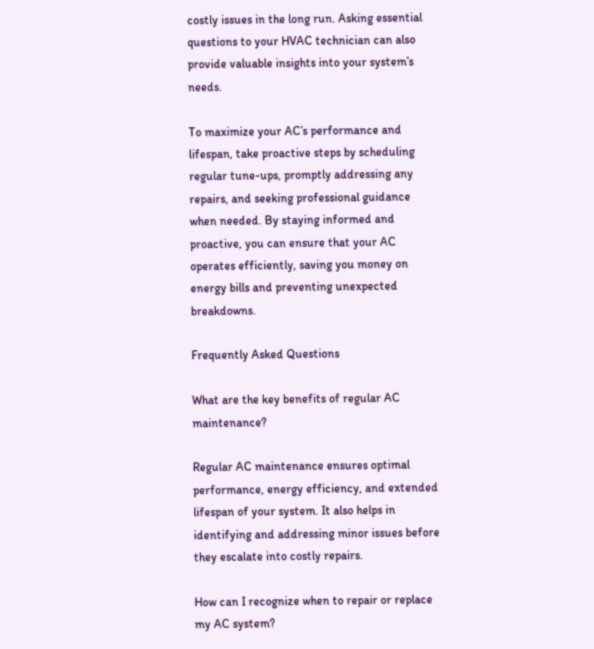costly issues in the long run. Asking essential questions to your HVAC technician can also provide valuable insights into your system’s needs.

To maximize your AC’s performance and lifespan, take proactive steps by scheduling regular tune-ups, promptly addressing any repairs, and seeking professional guidance when needed. By staying informed and proactive, you can ensure that your AC operates efficiently, saving you money on energy bills and preventing unexpected breakdowns.

Frequently Asked Questions

What are the key benefits of regular AC maintenance?

Regular AC maintenance ensures optimal performance, energy efficiency, and extended lifespan of your system. It also helps in identifying and addressing minor issues before they escalate into costly repairs.

How can I recognize when to repair or replace my AC system?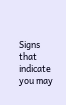Signs that indicate you may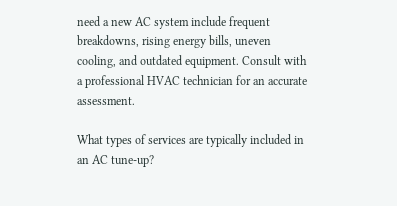need a new AC system include frequent breakdowns, rising energy bills, uneven cooling, and outdated equipment. Consult with a professional HVAC technician for an accurate assessment.

What types of services are typically included in an AC tune-up?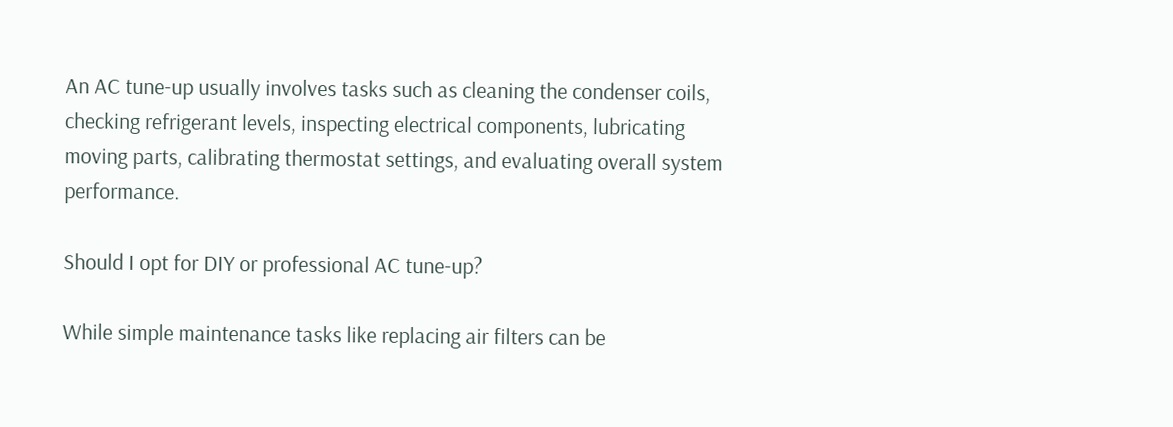An AC tune-up usually involves tasks such as cleaning the condenser coils, checking refrigerant levels, inspecting electrical components, lubricating moving parts, calibrating thermostat settings, and evaluating overall system performance.

Should I opt for DIY or professional AC tune-up?

While simple maintenance tasks like replacing air filters can be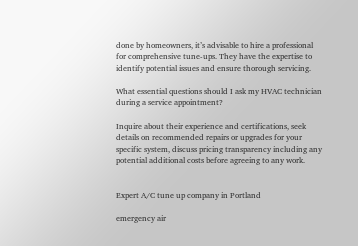done by homeowners, it’s advisable to hire a professional for comprehensive tune-ups. They have the expertise to identify potential issues and ensure thorough servicing.

What essential questions should I ask my HVAC technician during a service appointment?

Inquire about their experience and certifications, seek details on recommended repairs or upgrades for your specific system, discuss pricing transparency including any potential additional costs before agreeing to any work.


Expert A/C tune up company in Portland

emergency air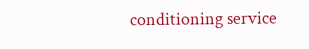conditioning service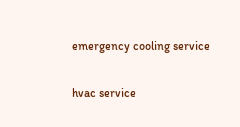emergency cooling service

hvac service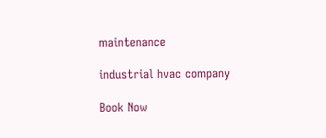maintenance

industrial hvac company

Book Now